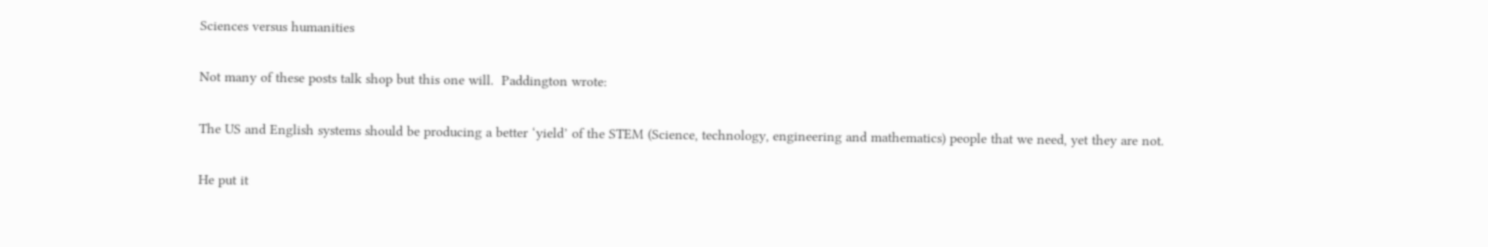Sciences versus humanities

Not many of these posts talk shop but this one will.  Paddington wrote:

The US and English systems should be producing a better ‘yield’ of the STEM (Science, technology, engineering and mathematics) people that we need, yet they are not.

He put it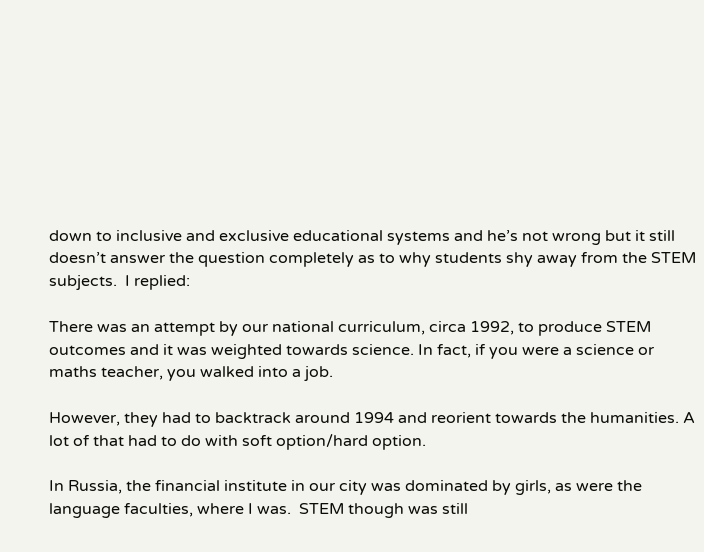down to inclusive and exclusive educational systems and he’s not wrong but it still doesn’t answer the question completely as to why students shy away from the STEM subjects.  I replied:

There was an attempt by our national curriculum, circa 1992, to produce STEM outcomes and it was weighted towards science. In fact, if you were a science or maths teacher, you walked into a job.

However, they had to backtrack around 1994 and reorient towards the humanities. A lot of that had to do with soft option/hard option.

In Russia, the financial institute in our city was dominated by girls, as were the language faculties, where I was.  STEM though was still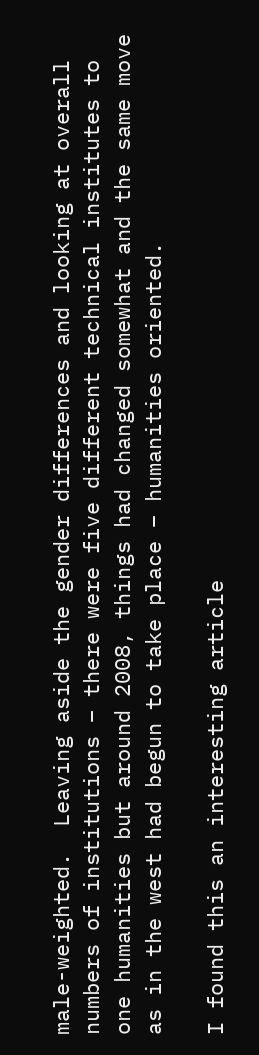male-weighted.  Leaving aside the gender differences and looking at overall numbers of institutions – there were five different technical institutes to one humanities but around 2008, things had changed somewhat and the same move as in the west had begun to take place – humanities oriented.

I found this an interesting article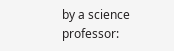by a science professor: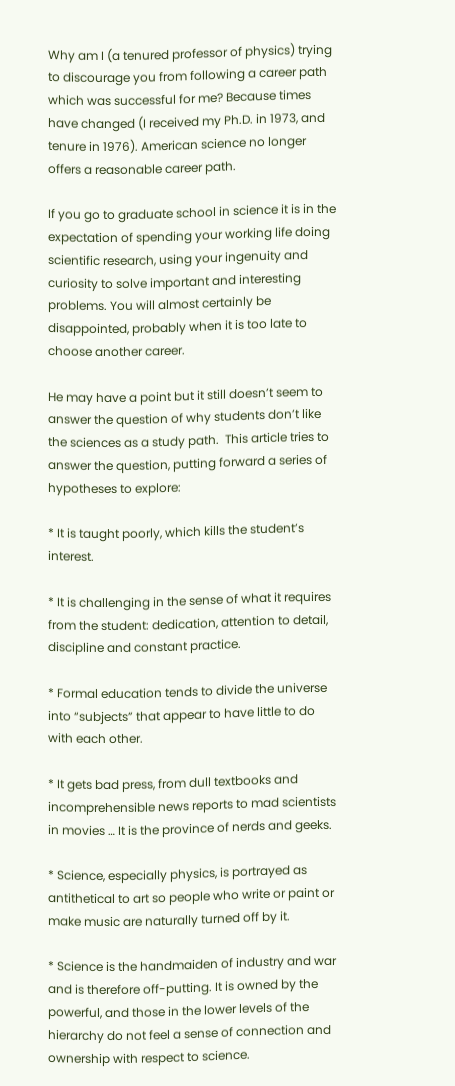Why am I (a tenured professor of physics) trying to discourage you from following a career path which was successful for me? Because times have changed (I received my Ph.D. in 1973, and tenure in 1976). American science no longer offers a reasonable career path.

If you go to graduate school in science it is in the expectation of spending your working life doing scientific research, using your ingenuity and curiosity to solve important and interesting problems. You will almost certainly be disappointed, probably when it is too late to choose another career.

He may have a point but it still doesn’t seem to answer the question of why students don’t like the sciences as a study path.  This article tries to answer the question, putting forward a series of hypotheses to explore:

* It is taught poorly, which kills the student’s interest.

* It is challenging in the sense of what it requires from the student: dedication, attention to detail, discipline and constant practice.

* Formal education tends to divide the universe into “subjects” that appear to have little to do with each other.

* It gets bad press, from dull textbooks and incomprehensible news reports to mad scientists in movies … It is the province of nerds and geeks.

* Science, especially physics, is portrayed as antithetical to art so people who write or paint or make music are naturally turned off by it.

* Science is the handmaiden of industry and war and is therefore off-putting. It is owned by the powerful, and those in the lower levels of the hierarchy do not feel a sense of connection and ownership with respect to science.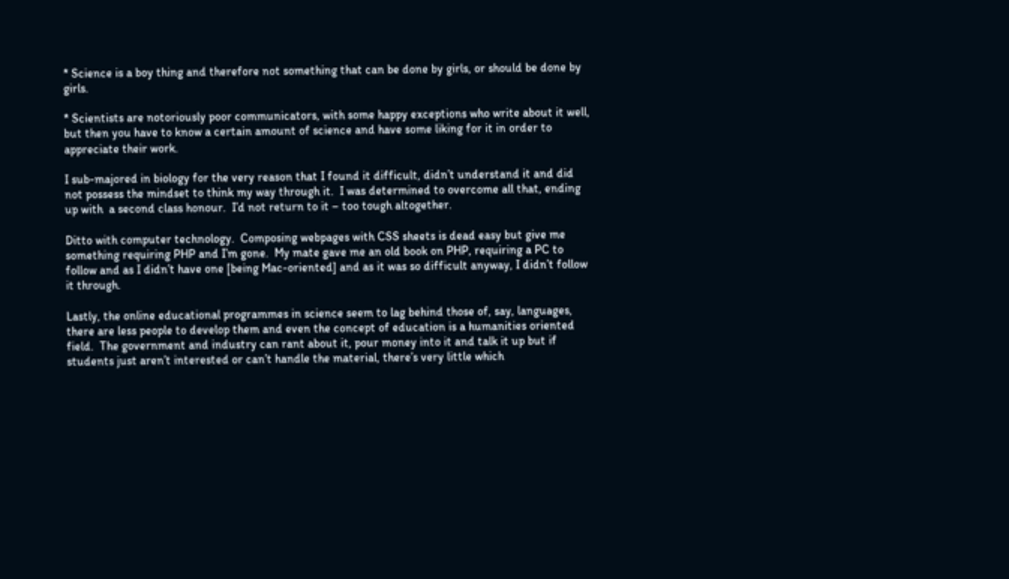* Science is a boy thing and therefore not something that can be done by girls, or should be done by girls.

* Scientists are notoriously poor communicators, with some happy exceptions who write about it well, but then you have to know a certain amount of science and have some liking for it in order to appreciate their work.

I sub-majored in biology for the very reason that I found it difficult, didn’t understand it and did not possess the mindset to think my way through it.  I was determined to overcome all that, ending up with  a second class honour.  I’d not return to it – too tough altogether.

Ditto with computer technology.  Composing webpages with CSS sheets is dead easy but give me something requiring PHP and I’m gone.  My mate gave me an old book on PHP, requiring a PC to follow and as I didn’t have one [being Mac-oriented] and as it was so difficult anyway, I didn’t follow it through.

Lastly, the online educational programmes in science seem to lag behind those of, say, languages, there are less people to develop them and even the concept of education is a humanities oriented field.  The government and industry can rant about it, pour money into it and talk it up but if students just aren’t interested or can’t handle the material, there’s very little which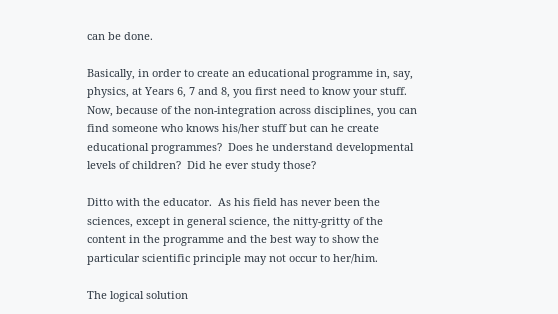can be done.

Basically, in order to create an educational programme in, say, physics, at Years 6, 7 and 8, you first need to know your stuff.  Now, because of the non-integration across disciplines, you can find someone who knows his/her stuff but can he create educational programmes?  Does he understand developmental levels of children?  Did he ever study those?

Ditto with the educator.  As his field has never been the sciences, except in general science, the nitty-gritty of the content in the programme and the best way to show the particular scientific principle may not occur to her/him.

The logical solution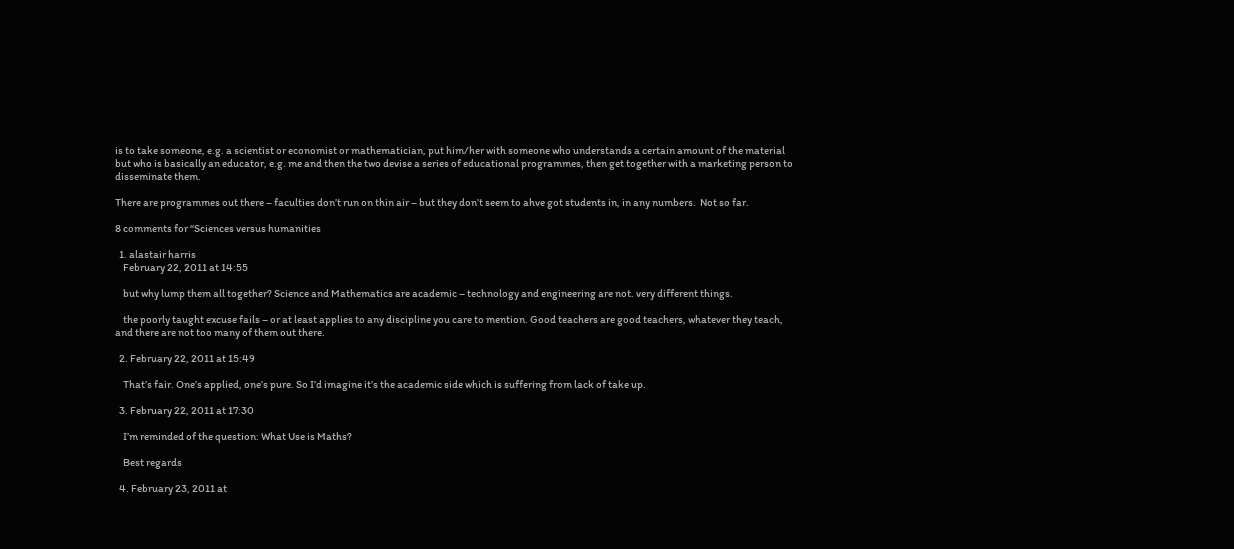is to take someone, e.g. a scientist or economist or mathematician, put him/her with someone who understands a certain amount of the material but who is basically an educator, e.g. me and then the two devise a series of educational programmes, then get together with a marketing person to disseminate them.

There are programmes out there – faculties don’t run on thin air – but they don’t seem to ahve got students in, in any numbers.  Not so far.

8 comments for “Sciences versus humanities

  1. alastair harris
    February 22, 2011 at 14:55

    but why lump them all together? Science and Mathematics are academic – technology and engineering are not. very different things.

    the poorly taught excuse fails – or at least applies to any discipline you care to mention. Good teachers are good teachers, whatever they teach, and there are not too many of them out there.

  2. February 22, 2011 at 15:49

    That’s fair. One’s applied, one’s pure. So I’d imagine it’s the academic side which is suffering from lack of take up.

  3. February 22, 2011 at 17:30

    I’m reminded of the question: What Use is Maths?

    Best regards

  4. February 23, 2011 at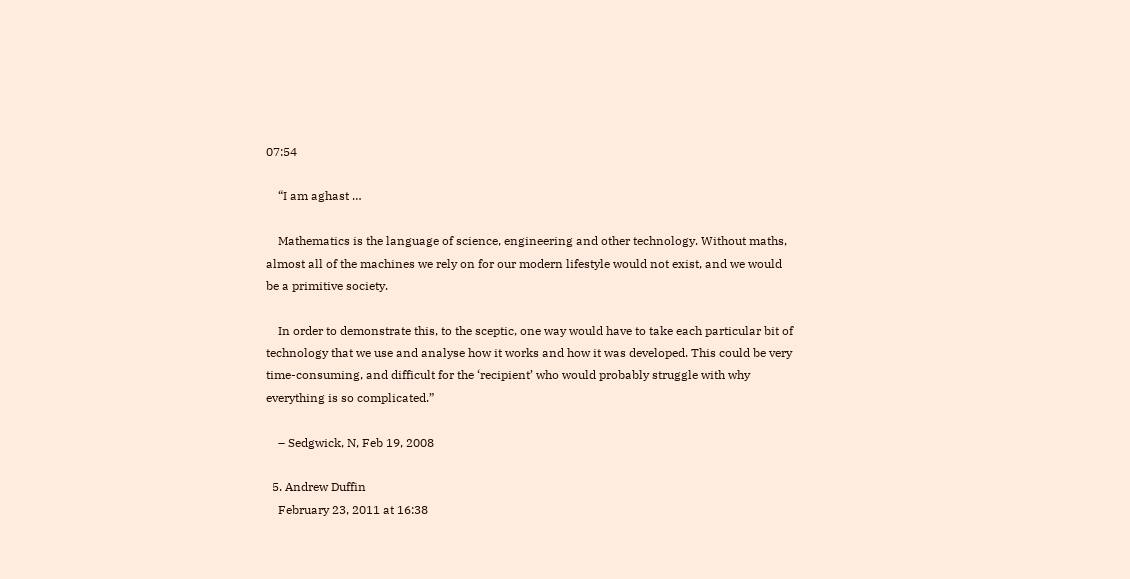07:54

    “I am aghast …

    Mathematics is the language of science, engineering and other technology. Without maths, almost all of the machines we rely on for our modern lifestyle would not exist, and we would be a primitive society.

    In order to demonstrate this, to the sceptic, one way would have to take each particular bit of technology that we use and analyse how it works and how it was developed. This could be very time-consuming, and difficult for the ‘recipient’ who would probably struggle with why everything is so complicated.”

    – Sedgwick, N, Feb 19, 2008

  5. Andrew Duffin
    February 23, 2011 at 16:38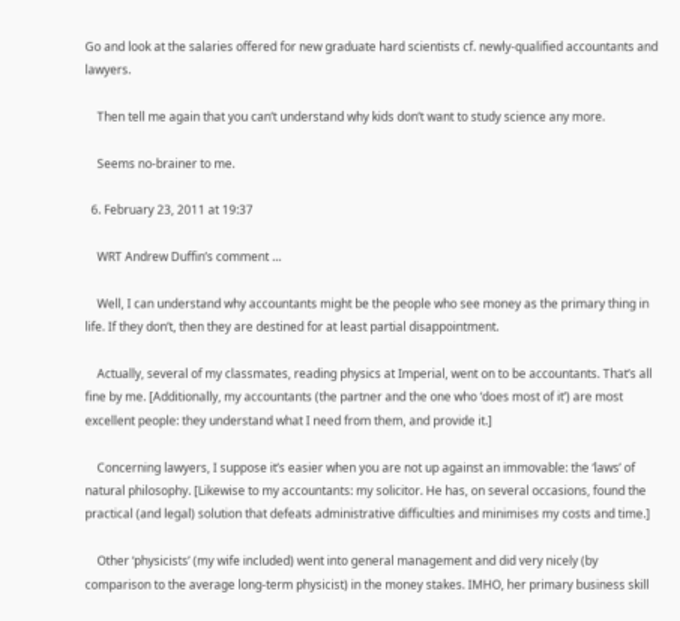Go and look at the salaries offered for new graduate hard scientists cf. newly-qualified accountants and lawyers.

    Then tell me again that you can’t understand why kids don’t want to study science any more.

    Seems no-brainer to me.

  6. February 23, 2011 at 19:37

    WRT Andrew Duffin’s comment …

    Well, I can understand why accountants might be the people who see money as the primary thing in life. If they don’t, then they are destined for at least partial disappointment.

    Actually, several of my classmates, reading physics at Imperial, went on to be accountants. That’s all fine by me. [Additionally, my accountants (the partner and the one who ‘does most of it’) are most excellent people: they understand what I need from them, and provide it.]

    Concerning lawyers, I suppose it’s easier when you are not up against an immovable: the ‘laws’ of natural philosophy. [Likewise to my accountants: my solicitor. He has, on several occasions, found the practical (and legal) solution that defeats administrative difficulties and minimises my costs and time.]

    Other ‘physicists’ (my wife included) went into general management and did very nicely (by comparison to the average long-term physicist) in the money stakes. IMHO, her primary business skill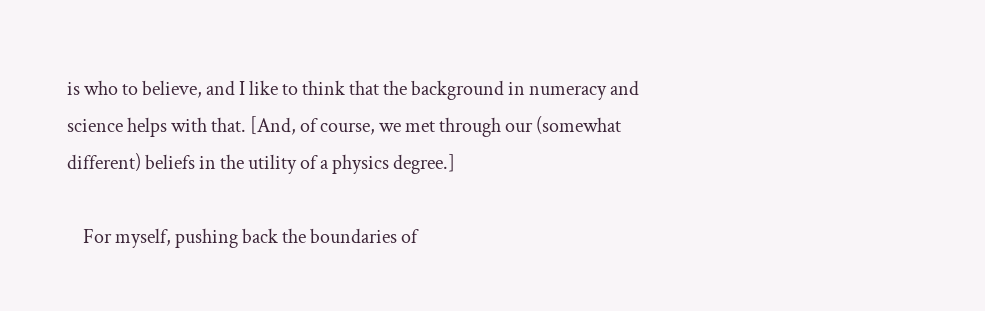is who to believe, and I like to think that the background in numeracy and science helps with that. [And, of course, we met through our (somewhat different) beliefs in the utility of a physics degree.]

    For myself, pushing back the boundaries of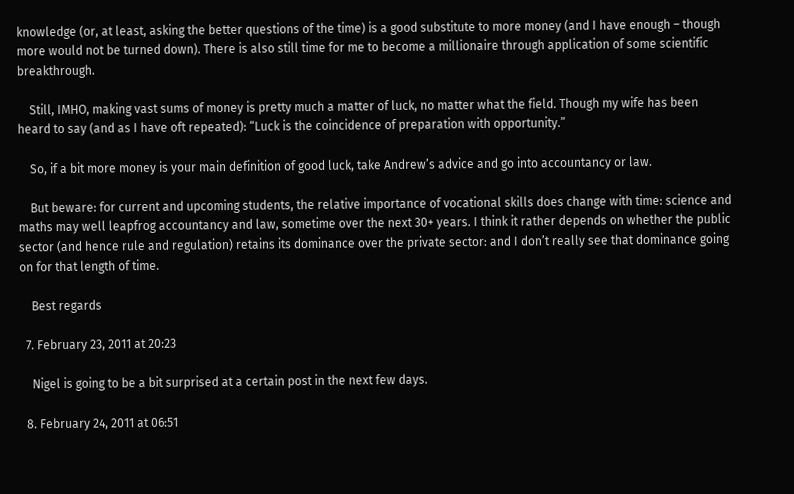knowledge (or, at least, asking the better questions of the time) is a good substitute to more money (and I have enough – though more would not be turned down). There is also still time for me to become a millionaire through application of some scientific breakthrough.

    Still, IMHO, making vast sums of money is pretty much a matter of luck, no matter what the field. Though my wife has been heard to say (and as I have oft repeated): “Luck is the coincidence of preparation with opportunity.”

    So, if a bit more money is your main definition of good luck, take Andrew’s advice and go into accountancy or law.

    But beware: for current and upcoming students, the relative importance of vocational skills does change with time: science and maths may well leapfrog accountancy and law, sometime over the next 30+ years. I think it rather depends on whether the public sector (and hence rule and regulation) retains its dominance over the private sector: and I don’t really see that dominance going on for that length of time.

    Best regards

  7. February 23, 2011 at 20:23

    Nigel is going to be a bit surprised at a certain post in the next few days.

  8. February 24, 2011 at 06:51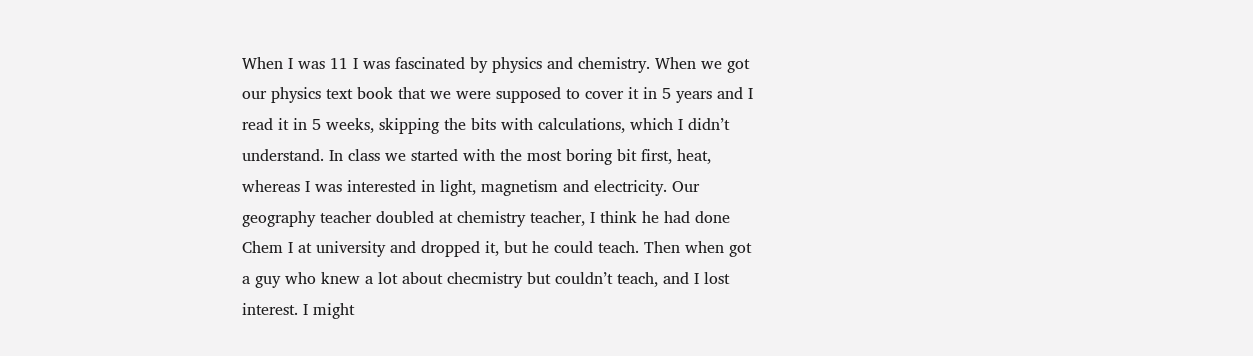When I was 11 I was fascinated by physics and chemistry. When we got our physics text book that we were supposed to cover it in 5 years and I read it in 5 weeks, skipping the bits with calculations, which I didn’t understand. In class we started with the most boring bit first, heat, whereas I was interested in light, magnetism and electricity. Our geography teacher doubled at chemistry teacher, I think he had done Chem I at university and dropped it, but he could teach. Then when got a guy who knew a lot about checmistry but couldn’t teach, and I lost interest. I might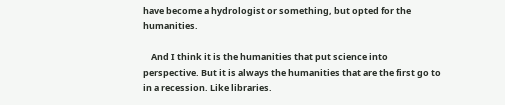have become a hydrologist or something, but opted for the humanities.

    And I think it is the humanities that put science into perspective. But it is always the humanities that are the first go to in a recession. Like libraries.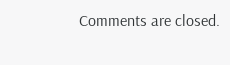Comments are closed.